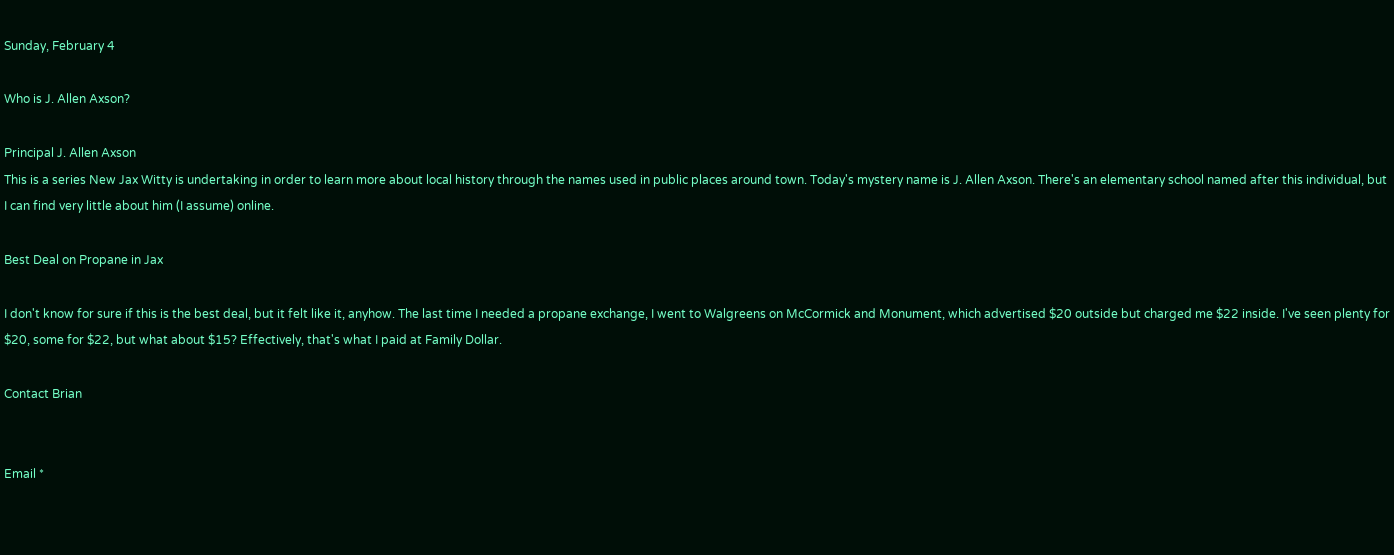Sunday, February 4

Who is J. Allen Axson?

Principal J. Allen Axson
This is a series New Jax Witty is undertaking in order to learn more about local history through the names used in public places around town. Today's mystery name is J. Allen Axson. There's an elementary school named after this individual, but I can find very little about him (I assume) online.

Best Deal on Propane in Jax

I don't know for sure if this is the best deal, but it felt like it, anyhow. The last time I needed a propane exchange, I went to Walgreens on McCormick and Monument, which advertised $20 outside but charged me $22 inside. I've seen plenty for $20, some for $22, but what about $15? Effectively, that's what I paid at Family Dollar.

Contact Brian


Email *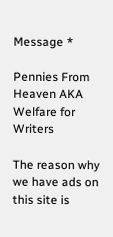Message *

Pennies From Heaven AKA Welfare for Writers

The reason why we have ads on this site is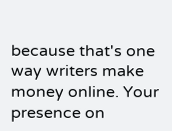because that's one way writers make money online. Your presence on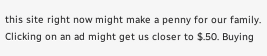this site right now might make a penny for our family. Clicking on an ad might get us closer to $.50. Buying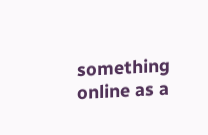something online as a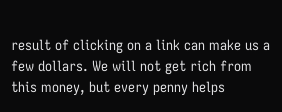result of clicking on a link can make us a few dollars. We will not get rich from this money, but every penny helps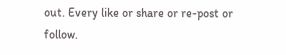out. Every like or share or re-post or follow.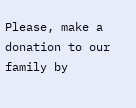Please, make a donation to our family by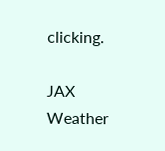clicking.

JAX Weather